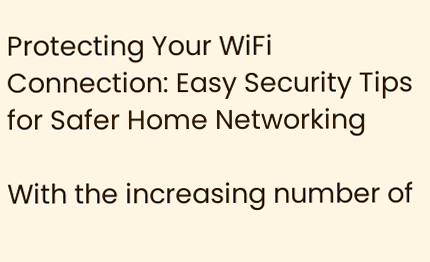Protecting Your WiFi Connection: Easy Security Tips for Safer Home Networking

With the increasing number of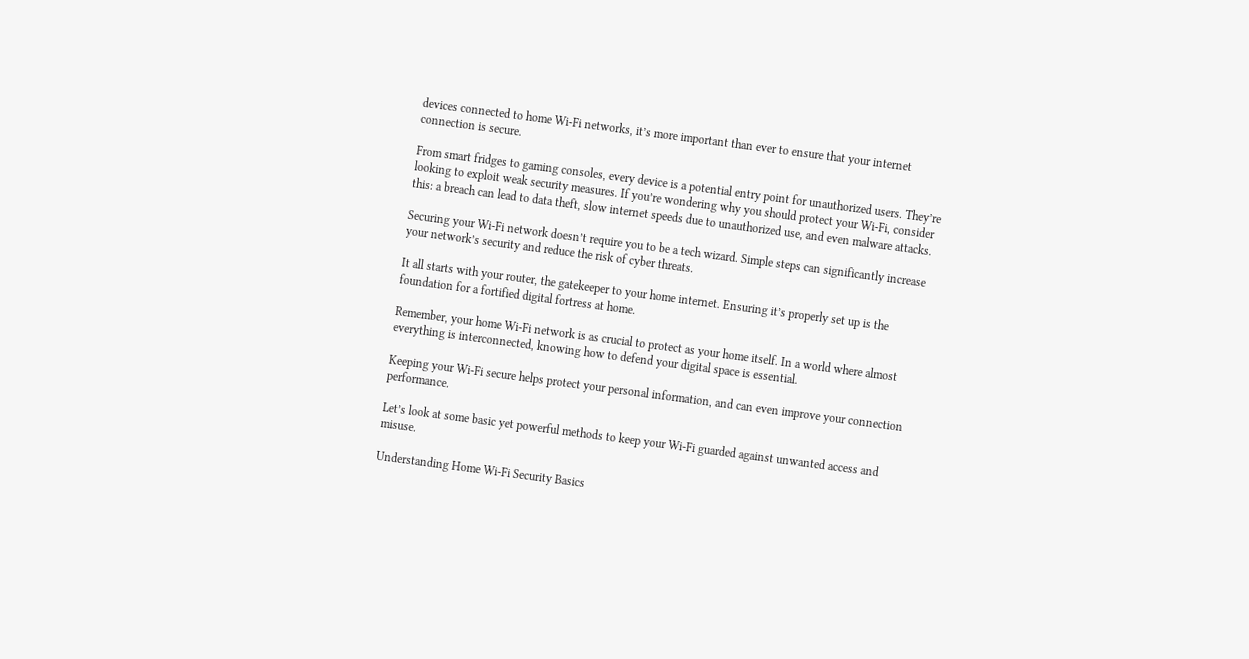devices connected to home Wi-Fi networks, it’s more important than ever to ensure that your internet connection is secure.

From smart fridges to gaming consoles, every device is a potential entry point for unauthorized users. They’re looking to exploit weak security measures. If you’re wondering why you should protect your Wi-Fi, consider this: a breach can lead to data theft, slow internet speeds due to unauthorized use, and even malware attacks.

Securing your Wi-Fi network doesn’t require you to be a tech wizard. Simple steps can significantly increase your network’s security and reduce the risk of cyber threats.

It all starts with your router, the gatekeeper to your home internet. Ensuring it’s properly set up is the foundation for a fortified digital fortress at home.

Remember, your home Wi-Fi network is as crucial to protect as your home itself. In a world where almost everything is interconnected, knowing how to defend your digital space is essential.

Keeping your Wi-Fi secure helps protect your personal information, and can even improve your connection performance.

Let’s look at some basic yet powerful methods to keep your Wi-Fi guarded against unwanted access and misuse.

Understanding Home Wi-Fi Security Basics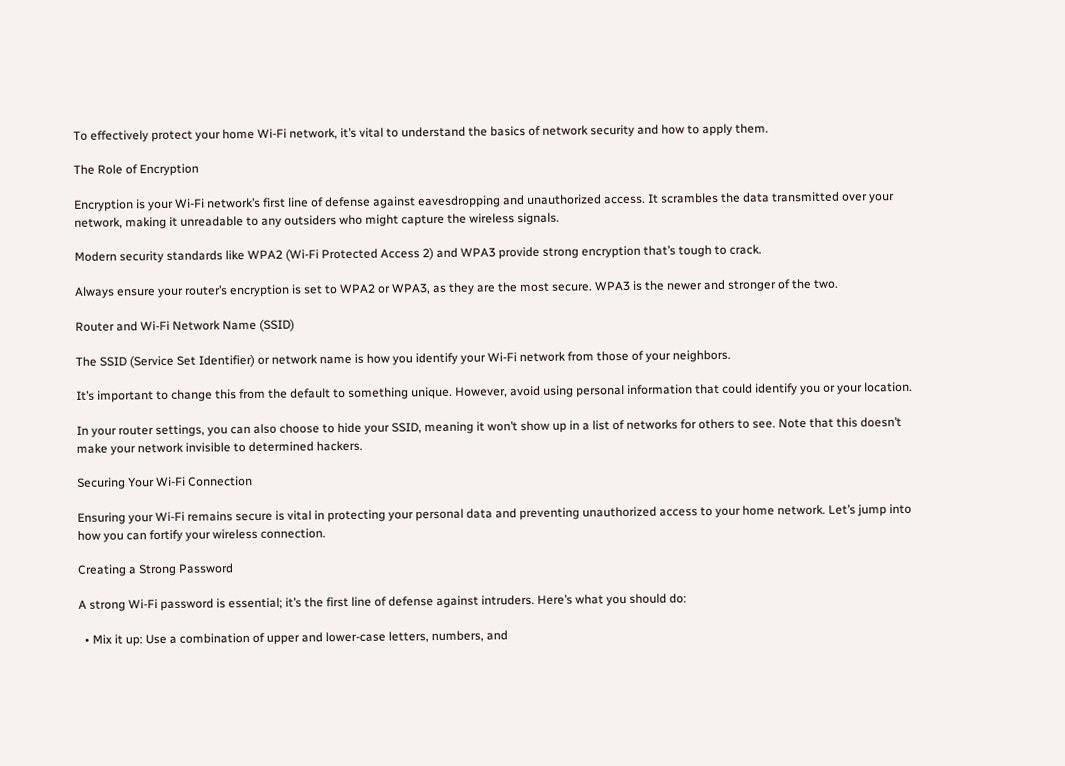To effectively protect your home Wi-Fi network, it’s vital to understand the basics of network security and how to apply them.

The Role of Encryption

Encryption is your Wi-Fi network’s first line of defense against eavesdropping and unauthorized access. It scrambles the data transmitted over your network, making it unreadable to any outsiders who might capture the wireless signals.

Modern security standards like WPA2 (Wi-Fi Protected Access 2) and WPA3 provide strong encryption that’s tough to crack.

Always ensure your router’s encryption is set to WPA2 or WPA3, as they are the most secure. WPA3 is the newer and stronger of the two.

Router and Wi-Fi Network Name (SSID)

The SSID (Service Set Identifier) or network name is how you identify your Wi-Fi network from those of your neighbors.

It’s important to change this from the default to something unique. However, avoid using personal information that could identify you or your location.

In your router settings, you can also choose to hide your SSID, meaning it won’t show up in a list of networks for others to see. Note that this doesn’t make your network invisible to determined hackers.

Securing Your Wi-Fi Connection

Ensuring your Wi-Fi remains secure is vital in protecting your personal data and preventing unauthorized access to your home network. Let’s jump into how you can fortify your wireless connection.

Creating a Strong Password

A strong Wi-Fi password is essential; it’s the first line of defense against intruders. Here’s what you should do:

  • Mix it up: Use a combination of upper and lower-case letters, numbers, and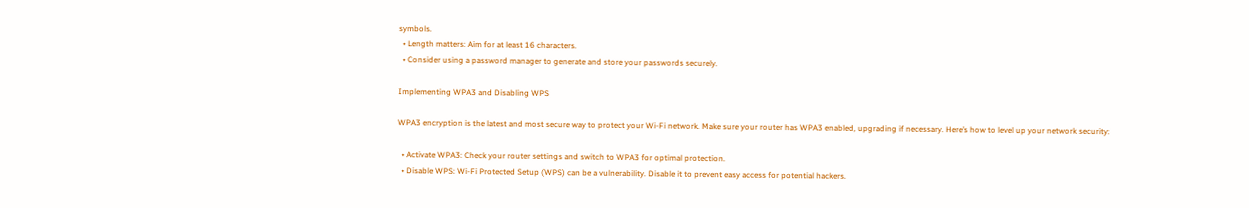symbols.
  • Length matters: Aim for at least 16 characters.
  • Consider using a password manager to generate and store your passwords securely.

Implementing WPA3 and Disabling WPS

WPA3 encryption is the latest and most secure way to protect your Wi-Fi network. Make sure your router has WPA3 enabled, upgrading if necessary. Here’s how to level up your network security:

  • Activate WPA3: Check your router settings and switch to WPA3 for optimal protection.
  • Disable WPS: Wi-Fi Protected Setup (WPS) can be a vulnerability. Disable it to prevent easy access for potential hackers.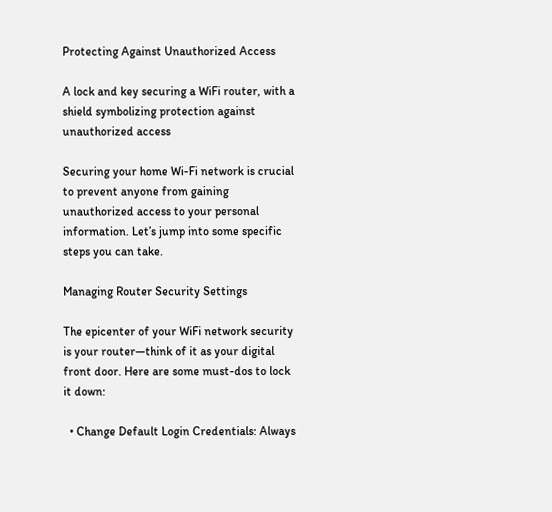Protecting Against Unauthorized Access

A lock and key securing a WiFi router, with a shield symbolizing protection against unauthorized access

Securing your home Wi-Fi network is crucial to prevent anyone from gaining unauthorized access to your personal information. Let’s jump into some specific steps you can take.

Managing Router Security Settings

The epicenter of your WiFi network security is your router—think of it as your digital front door. Here are some must-dos to lock it down:

  • Change Default Login Credentials: Always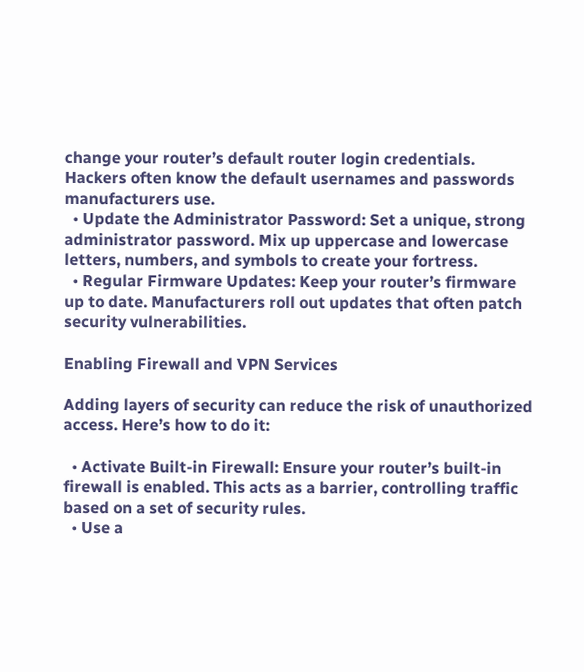change your router’s default router login credentials. Hackers often know the default usernames and passwords manufacturers use.
  • Update the Administrator Password: Set a unique, strong administrator password. Mix up uppercase and lowercase letters, numbers, and symbols to create your fortress.
  • Regular Firmware Updates: Keep your router’s firmware up to date. Manufacturers roll out updates that often patch security vulnerabilities.

Enabling Firewall and VPN Services

Adding layers of security can reduce the risk of unauthorized access. Here’s how to do it:

  • Activate Built-in Firewall: Ensure your router’s built-in firewall is enabled. This acts as a barrier, controlling traffic based on a set of security rules.
  • Use a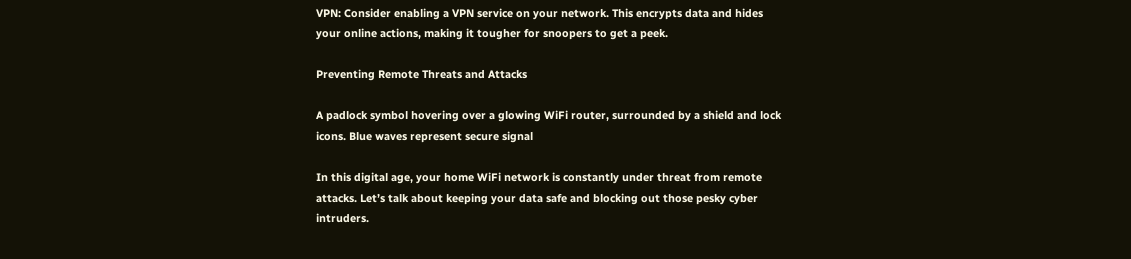VPN: Consider enabling a VPN service on your network. This encrypts data and hides your online actions, making it tougher for snoopers to get a peek.

Preventing Remote Threats and Attacks

A padlock symbol hovering over a glowing WiFi router, surrounded by a shield and lock icons. Blue waves represent secure signal

In this digital age, your home WiFi network is constantly under threat from remote attacks. Let’s talk about keeping your data safe and blocking out those pesky cyber intruders.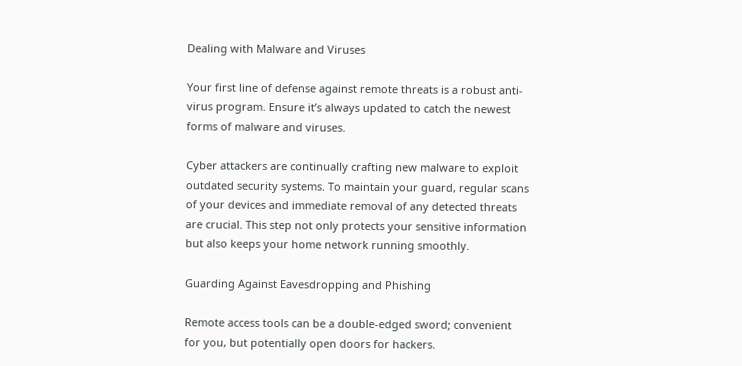Dealing with Malware and Viruses

Your first line of defense against remote threats is a robust anti-virus program. Ensure it’s always updated to catch the newest forms of malware and viruses.

Cyber attackers are continually crafting new malware to exploit outdated security systems. To maintain your guard, regular scans of your devices and immediate removal of any detected threats are crucial. This step not only protects your sensitive information but also keeps your home network running smoothly.

Guarding Against Eavesdropping and Phishing

Remote access tools can be a double-edged sword; convenient for you, but potentially open doors for hackers.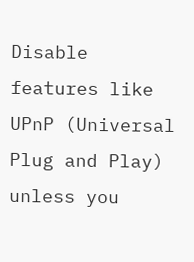Disable features like UPnP (Universal Plug and Play) unless you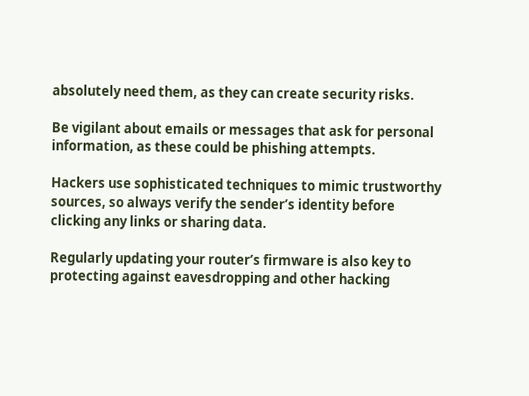absolutely need them, as they can create security risks.

Be vigilant about emails or messages that ask for personal information, as these could be phishing attempts.

Hackers use sophisticated techniques to mimic trustworthy sources, so always verify the sender’s identity before clicking any links or sharing data.

Regularly updating your router’s firmware is also key to protecting against eavesdropping and other hacking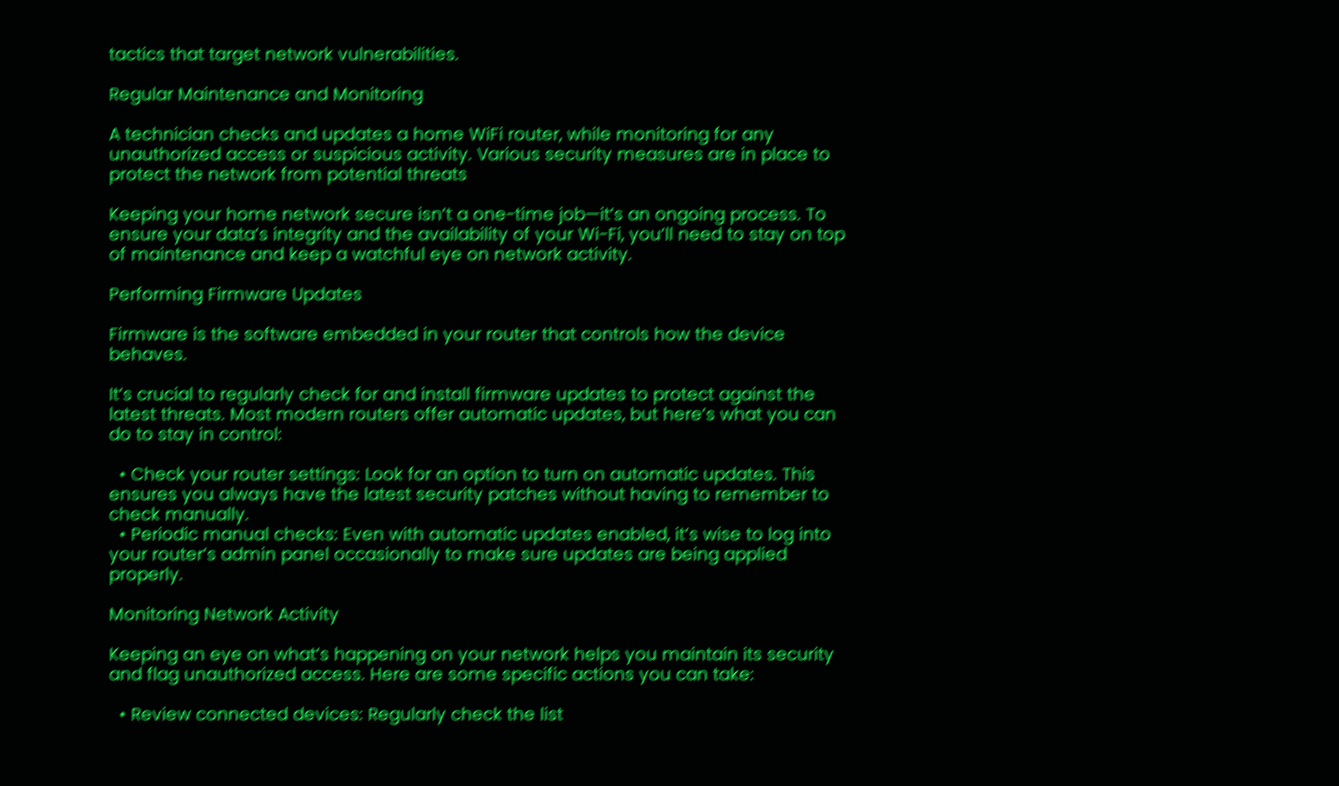tactics that target network vulnerabilities.

Regular Maintenance and Monitoring

A technician checks and updates a home WiFi router, while monitoring for any unauthorized access or suspicious activity. Various security measures are in place to protect the network from potential threats

Keeping your home network secure isn’t a one-time job—it’s an ongoing process. To ensure your data’s integrity and the availability of your Wi-Fi, you’ll need to stay on top of maintenance and keep a watchful eye on network activity.

Performing Firmware Updates

Firmware is the software embedded in your router that controls how the device behaves.

It’s crucial to regularly check for and install firmware updates to protect against the latest threats. Most modern routers offer automatic updates, but here’s what you can do to stay in control:

  • Check your router settings: Look for an option to turn on automatic updates. This ensures you always have the latest security patches without having to remember to check manually.
  • Periodic manual checks: Even with automatic updates enabled, it’s wise to log into your router’s admin panel occasionally to make sure updates are being applied properly.

Monitoring Network Activity

Keeping an eye on what’s happening on your network helps you maintain its security and flag unauthorized access. Here are some specific actions you can take:

  • Review connected devices: Regularly check the list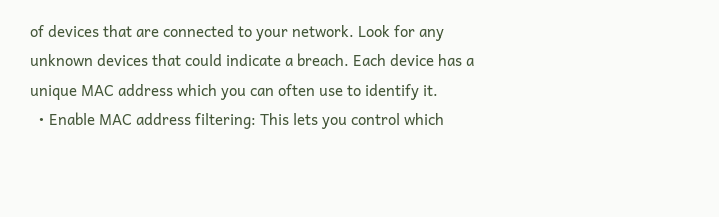of devices that are connected to your network. Look for any unknown devices that could indicate a breach. Each device has a unique MAC address which you can often use to identify it.
  • Enable MAC address filtering: This lets you control which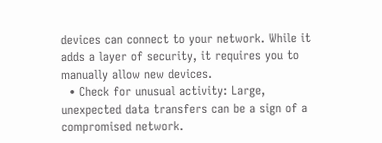devices can connect to your network. While it adds a layer of security, it requires you to manually allow new devices.
  • Check for unusual activity: Large, unexpected data transfers can be a sign of a compromised network.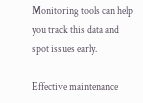Monitoring tools can help you track this data and spot issues early.

Effective maintenance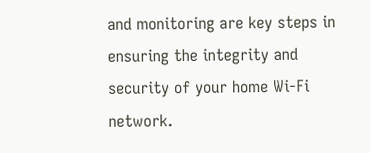and monitoring are key steps in ensuring the integrity and security of your home Wi-Fi network.